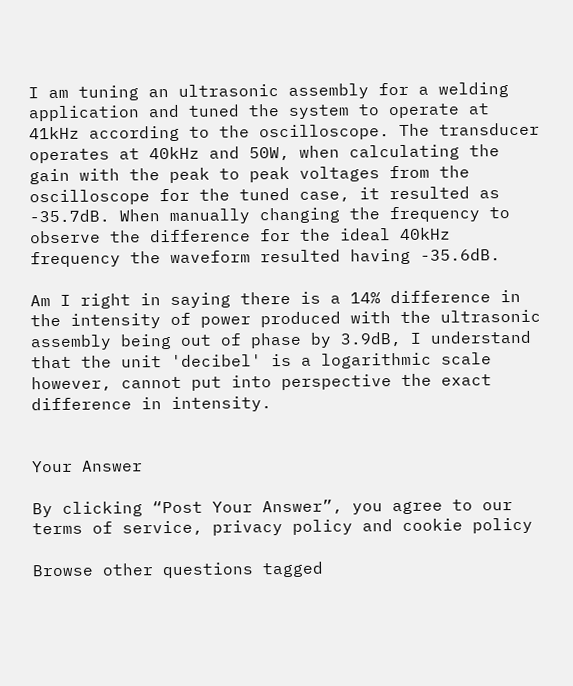I am tuning an ultrasonic assembly for a welding application and tuned the system to operate at 41kHz according to the oscilloscope. The transducer operates at 40kHz and 50W, when calculating the gain with the peak to peak voltages from the oscilloscope for the tuned case, it resulted as -35.7dB. When manually changing the frequency to observe the difference for the ideal 40kHz frequency the waveform resulted having -35.6dB.

Am I right in saying there is a 14% difference in the intensity of power produced with the ultrasonic assembly being out of phase by 3.9dB, I understand that the unit 'decibel' is a logarithmic scale however, cannot put into perspective the exact difference in intensity.


Your Answer

By clicking “Post Your Answer”, you agree to our terms of service, privacy policy and cookie policy

Browse other questions tagged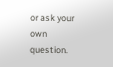or ask your own question.